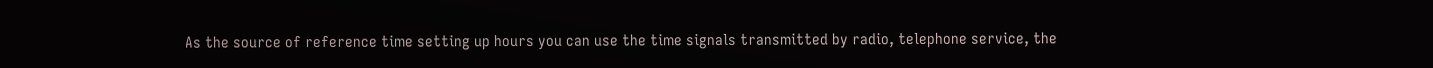As the source of reference time setting up hours you can use the time signals transmitted by radio, telephone service, the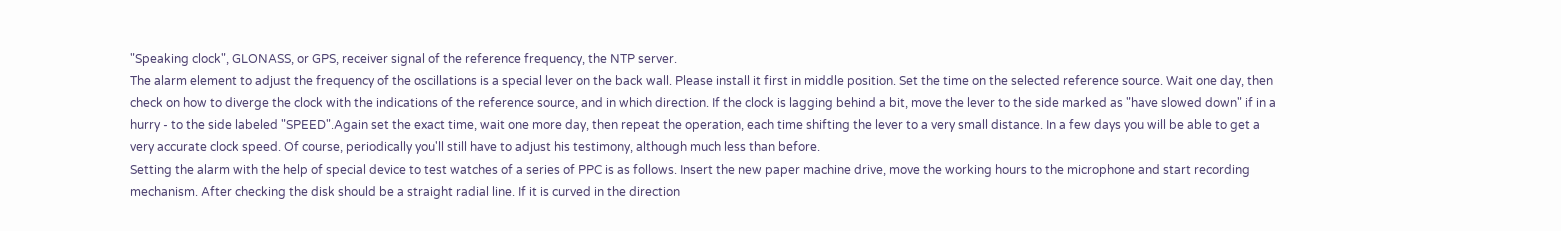"Speaking clock", GLONASS, or GPS, receiver signal of the reference frequency, the NTP server.
The alarm element to adjust the frequency of the oscillations is a special lever on the back wall. Please install it first in middle position. Set the time on the selected reference source. Wait one day, then check on how to diverge the clock with the indications of the reference source, and in which direction. If the clock is lagging behind a bit, move the lever to the side marked as "have slowed down" if in a hurry - to the side labeled "SPEED".Again set the exact time, wait one more day, then repeat the operation, each time shifting the lever to a very small distance. In a few days you will be able to get a very accurate clock speed. Of course, periodically you'll still have to adjust his testimony, although much less than before.
Setting the alarm with the help of special device to test watches of a series of PPC is as follows. Insert the new paper machine drive, move the working hours to the microphone and start recording mechanism. After checking the disk should be a straight radial line. If it is curved in the direction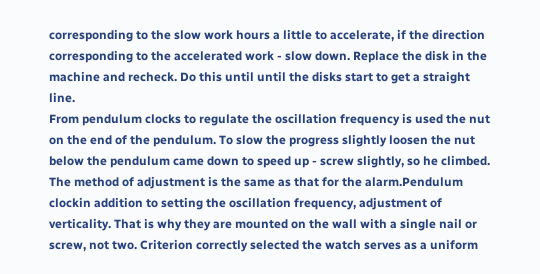corresponding to the slow work hours a little to accelerate, if the direction corresponding to the accelerated work - slow down. Replace the disk in the machine and recheck. Do this until until the disks start to get a straight line.
From pendulum clocks to regulate the oscillation frequency is used the nut on the end of the pendulum. To slow the progress slightly loosen the nut below the pendulum came down to speed up - screw slightly, so he climbed. The method of adjustment is the same as that for the alarm.Pendulum clockin addition to setting the oscillation frequency, adjustment of verticality. That is why they are mounted on the wall with a single nail or screw, not two. Criterion correctly selected the watch serves as a uniform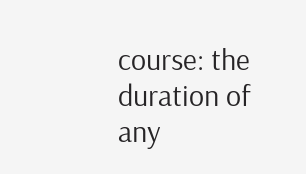course: the duration of any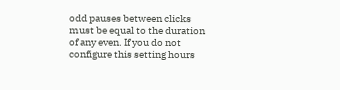odd pauses between clicks must be equal to the duration of any even. If you do not configure this setting hours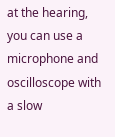at the hearing, you can use a microphone and oscilloscope with a slow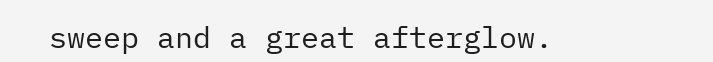sweep and a great afterglow.